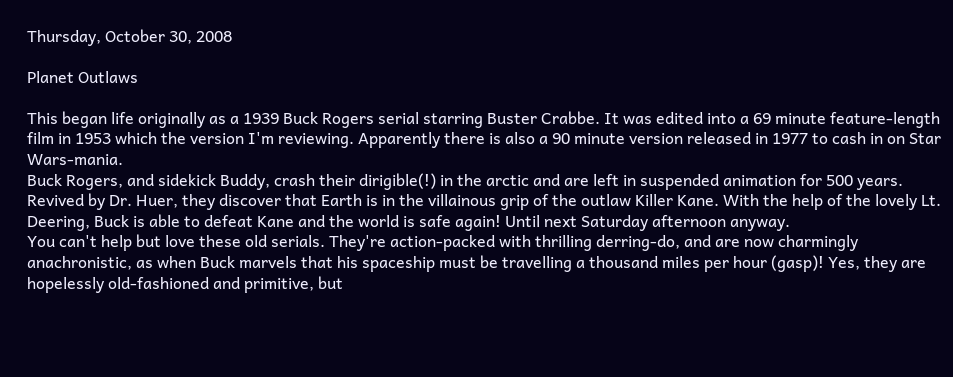Thursday, October 30, 2008

Planet Outlaws

This began life originally as a 1939 Buck Rogers serial starring Buster Crabbe. It was edited into a 69 minute feature-length film in 1953 which the version I'm reviewing. Apparently there is also a 90 minute version released in 1977 to cash in on Star Wars-mania.
Buck Rogers, and sidekick Buddy, crash their dirigible(!) in the arctic and are left in suspended animation for 500 years. Revived by Dr. Huer, they discover that Earth is in the villainous grip of the outlaw Killer Kane. With the help of the lovely Lt. Deering, Buck is able to defeat Kane and the world is safe again! Until next Saturday afternoon anyway.
You can't help but love these old serials. They're action-packed with thrilling derring-do, and are now charmingly anachronistic, as when Buck marvels that his spaceship must be travelling a thousand miles per hour (gasp)! Yes, they are hopelessly old-fashioned and primitive, but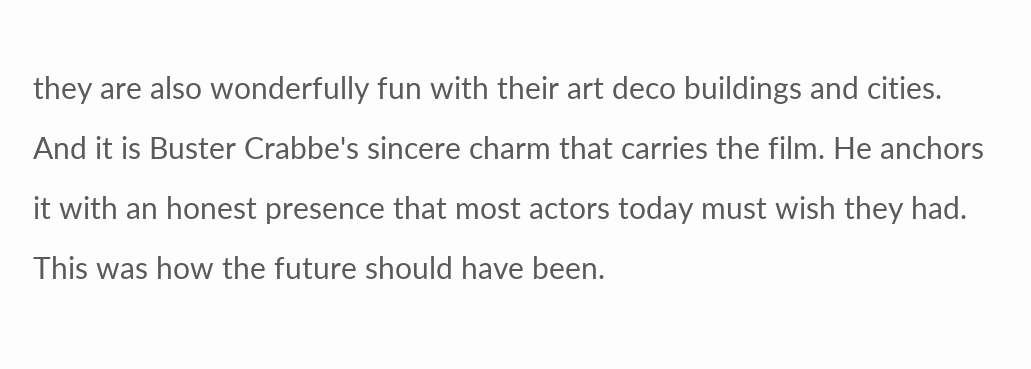they are also wonderfully fun with their art deco buildings and cities.
And it is Buster Crabbe's sincere charm that carries the film. He anchors it with an honest presence that most actors today must wish they had.
This was how the future should have been.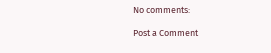No comments:

Post a Comment